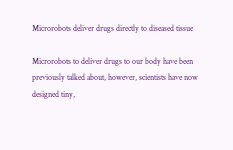Microrobots deliver drugs directly to diseased tissue

Microrobots to deliver drugs to our body have been previously talked about, however, scientists have now designed tiny,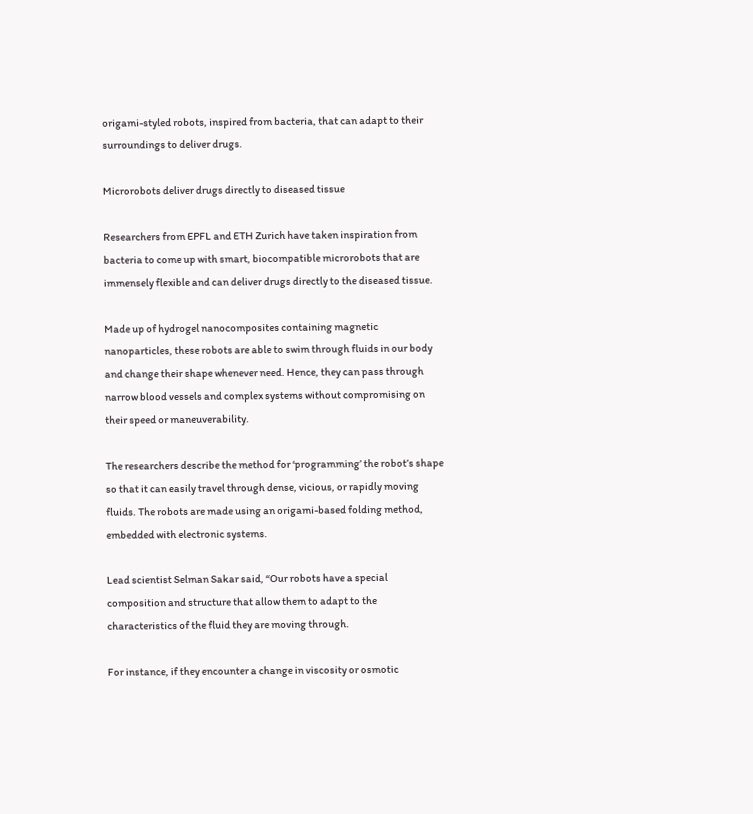origami-styled robots, inspired from bacteria, that can adapt to their surroundings to deliver drugs.

Microrobots deliver drugs directly to diseased tissue

Researchers from EPFL and ETH Zurich have taken inspiration from bacteria to come up with smart, biocompatible microrobots that are immensely flexible and can deliver drugs directly to the diseased tissue.

Made up of hydrogel nanocomposites containing magnetic nanoparticles, these robots are able to swim through fluids in our body and change their shape whenever need. Hence, they can pass through narrow blood vessels and complex systems without compromising on their speed or maneuverability.

The researchers describe the method for ‘programming’ the robot’s shape so that it can easily travel through dense, vicious, or rapidly moving fluids. The robots are made using an origami-based folding method, embedded with electronic systems.

Lead scientist Selman Sakar said, “Our robots have a special composition and structure that allow them to adapt to the characteristics of the fluid they are moving through.

For instance, if they encounter a change in viscosity or osmotic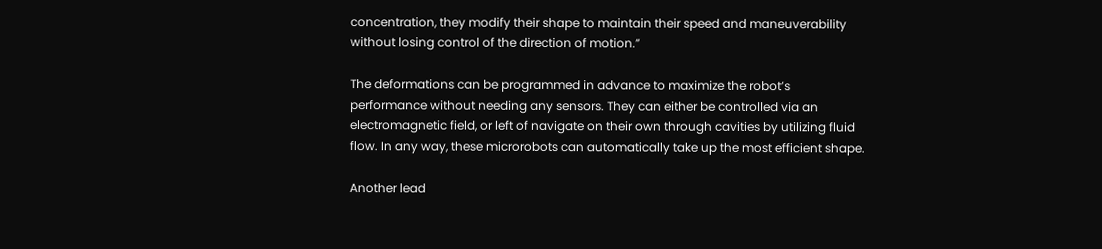concentration, they modify their shape to maintain their speed and maneuverability without losing control of the direction of motion.”

The deformations can be programmed in advance to maximize the robot’s performance without needing any sensors. They can either be controlled via an electromagnetic field, or left of navigate on their own through cavities by utilizing fluid flow. In any way, these microrobots can automatically take up the most efficient shape.

Another lead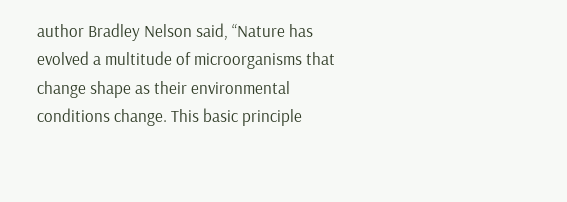author Bradley Nelson said, “Nature has evolved a multitude of microorganisms that change shape as their environmental conditions change. This basic principle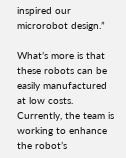inspired our microrobot design.”

What’s more is that these robots can be easily manufactured at low costs. Currently, the team is working to enhance the robot’s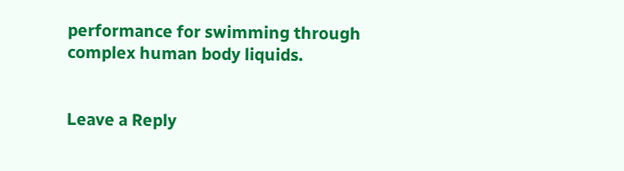performance for swimming through complex human body liquids.


Leave a Reply